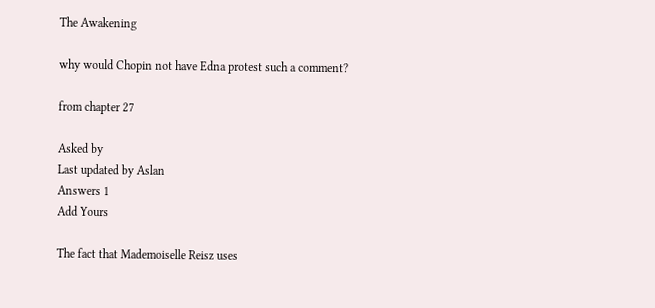The Awakening

why would Chopin not have Edna protest such a comment?

from chapter 27

Asked by
Last updated by Aslan
Answers 1
Add Yours

The fact that Mademoiselle Reisz uses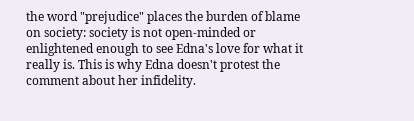the word "prejudice" places the burden of blame on society: society is not open-minded or enlightened enough to see Edna's love for what it really is. This is why Edna doesn't protest the comment about her infidelity.